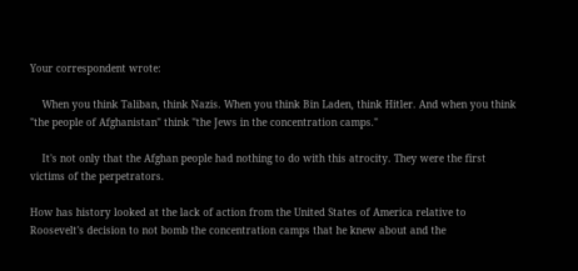Your correspondent wrote:

    When you think Taliban, think Nazis. When you think Bin Laden, think Hitler. And when you think "the people of Afghanistan" think "the Jews in the concentration camps."

    It's not only that the Afghan people had nothing to do with this atrocity. They were the first victims of the perpetrators.

How has history looked at the lack of action from the United States of America relative to Roosevelt's decision to not bomb the concentration camps that he knew about and the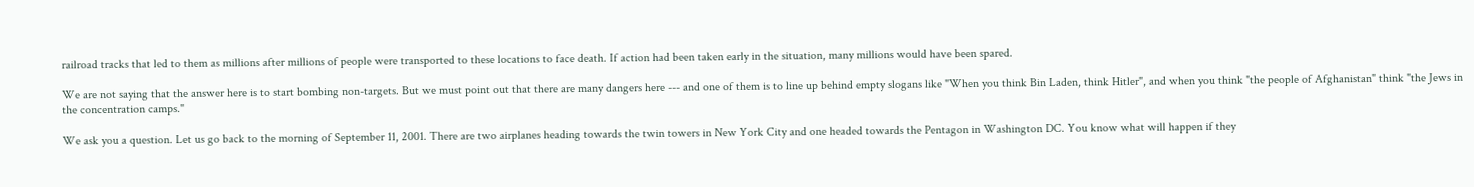railroad tracks that led to them as millions after millions of people were transported to these locations to face death. If action had been taken early in the situation, many millions would have been spared.

We are not saying that the answer here is to start bombing non-targets. But we must point out that there are many dangers here --- and one of them is to line up behind empty slogans like "When you think Bin Laden, think Hitler", and when you think "the people of Afghanistan" think "the Jews in the concentration camps."

We ask you a question. Let us go back to the morning of September 11, 2001. There are two airplanes heading towards the twin towers in New York City and one headed towards the Pentagon in Washington DC. You know what will happen if they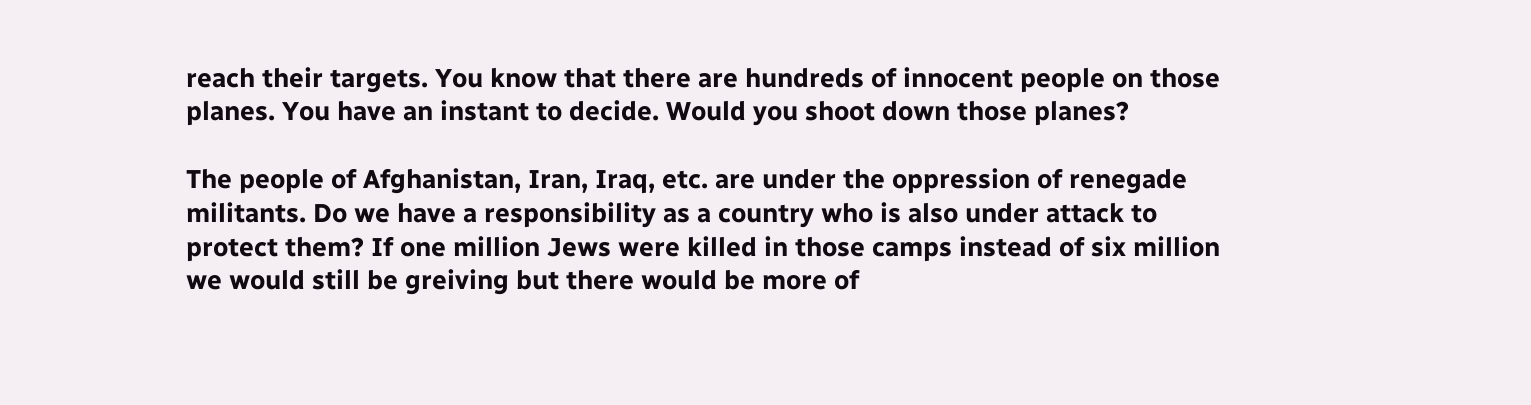reach their targets. You know that there are hundreds of innocent people on those planes. You have an instant to decide. Would you shoot down those planes?

The people of Afghanistan, Iran, Iraq, etc. are under the oppression of renegade militants. Do we have a responsibility as a country who is also under attack to protect them? If one million Jews were killed in those camps instead of six million we would still be greiving but there would be more of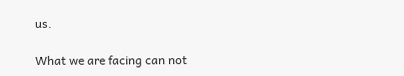us.

What we are facing can not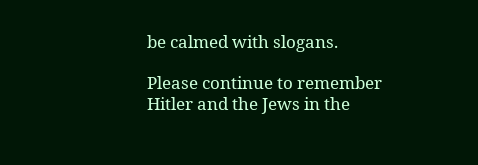be calmed with slogans.

Please continue to remember Hitler and the Jews in the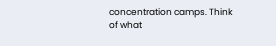concentration camps. Think of what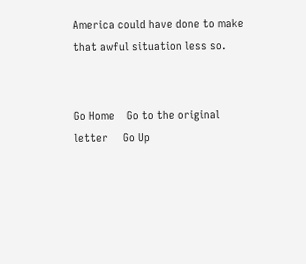America could have done to make that awful situation less so.


Go Home    Go to the original letter     Go Up